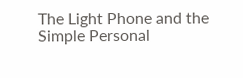The Light Phone and the Simple Personal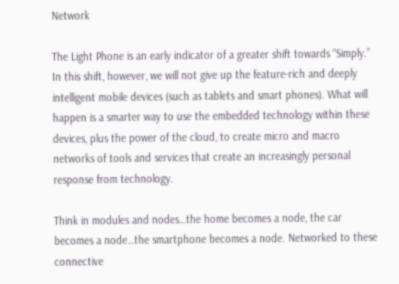Network

The Light Phone is an early indicator of a greater shift towards “Simply.” In this shift, however, we will not give up the feature-rich and deeply intelligent mobile devices (such as tablets and smart phones). What will happen is a smarter way to use the embedded technology within these devices, plus the power of the cloud, to create micro and macro networks of tools and services that create an increasingly personal response from technology.

Think in modules and nodes…the home becomes a node, the car becomes a node…the smartphone becomes a node. Networked to these connective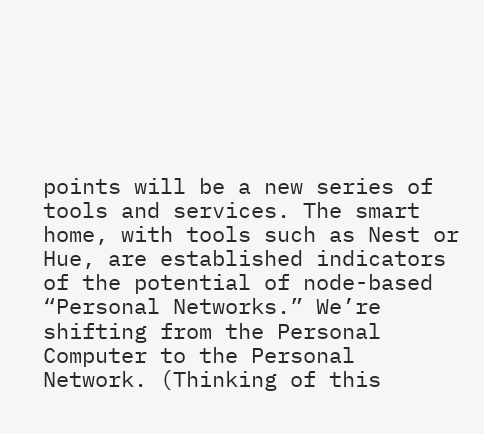points will be a new series of tools and services. The smart home, with tools such as Nest or Hue, are established indicators of the potential of node-based “Personal Networks.” We’re shifting from the Personal Computer to the Personal Network. (Thinking of this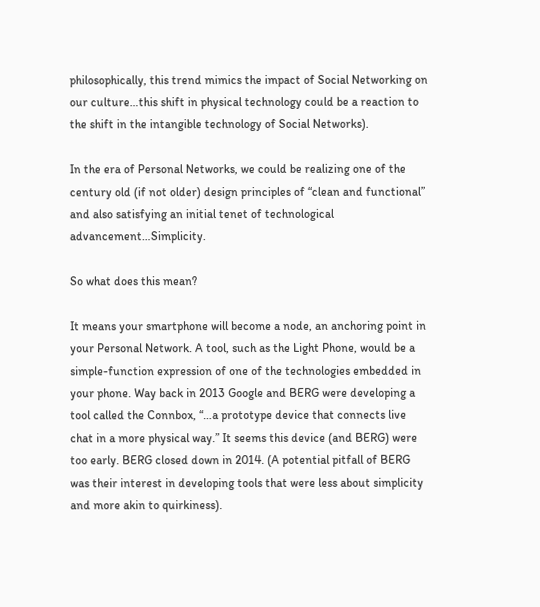philosophically, this trend mimics the impact of Social Networking on our culture…this shift in physical technology could be a reaction to the shift in the intangible technology of Social Networks).

In the era of Personal Networks, we could be realizing one of the century old (if not older) design principles of “clean and functional” and also satisfying an initial tenet of technological advancement…Simplicity.

So what does this mean?

It means your smartphone will become a node, an anchoring point in your Personal Network. A tool, such as the Light Phone, would be a simple-function expression of one of the technologies embedded in your phone. Way back in 2013 Google and BERG were developing a tool called the Connbox, “…a prototype device that connects live chat in a more physical way.” It seems this device (and BERG) were too early. BERG closed down in 2014. (A potential pitfall of BERG was their interest in developing tools that were less about simplicity and more akin to quirkiness).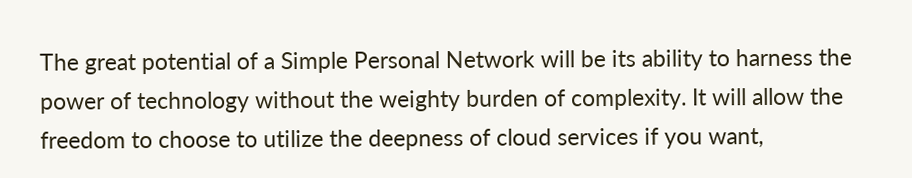The great potential of a Simple Personal Network will be its ability to harness the power of technology without the weighty burden of complexity. It will allow the freedom to choose to utilize the deepness of cloud services if you want,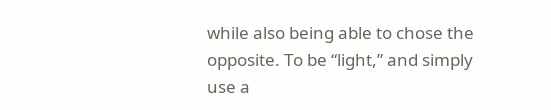while also being able to chose the opposite. To be “light,” and simply use a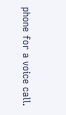phone for a voice call.